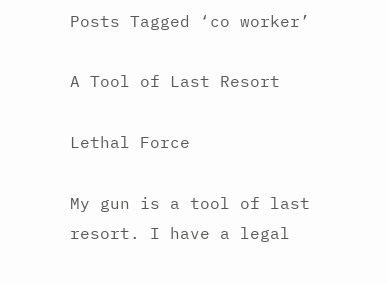Posts Tagged ‘co worker’

A Tool of Last Resort

Lethal Force

My gun is a tool of last resort. I have a legal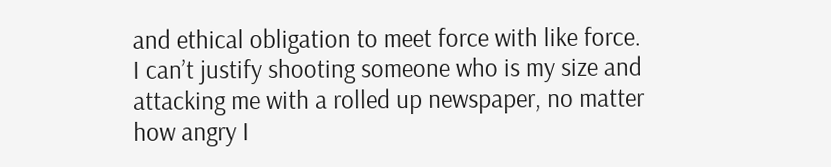and ethical obligation to meet force with like force. I can’t justify shooting someone who is my size and attacking me with a rolled up newspaper, no matter how angry I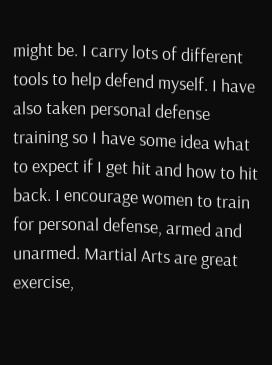might be. I carry lots of different tools to help defend myself. I have also taken personal defense training so I have some idea what to expect if I get hit and how to hit back. I encourage women to train for personal defense, armed and unarmed. Martial Arts are great exercise,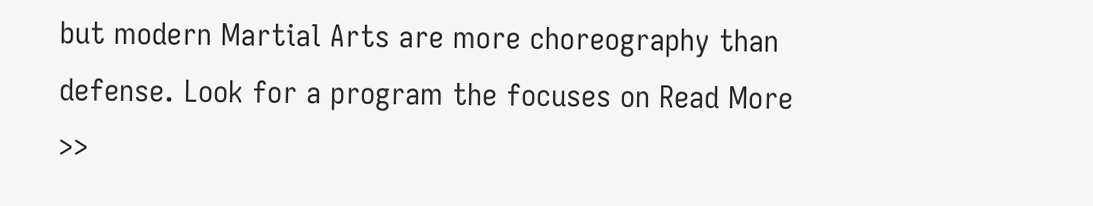but modern Martial Arts are more choreography than defense. Look for a program the focuses on Read More >>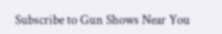Subscribe to Gun Shows Near You